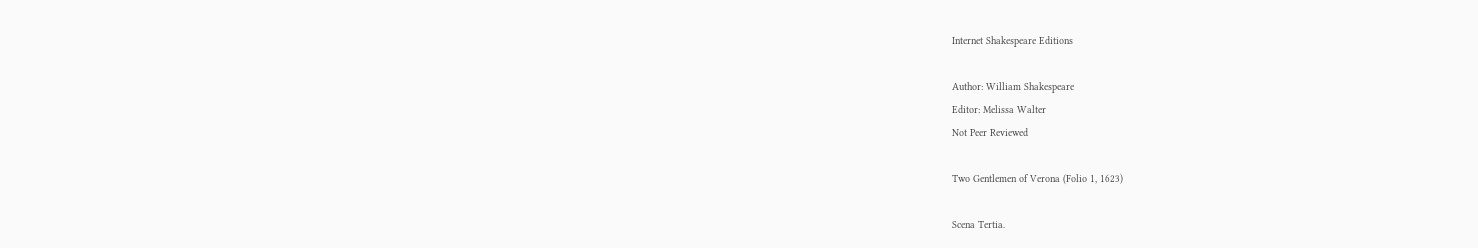Internet Shakespeare Editions

Author: William Shakespeare
Editor: Melissa Walter
Not Peer Reviewed

Two Gentlemen of Verona (Folio 1, 1623)

Scena Tertia.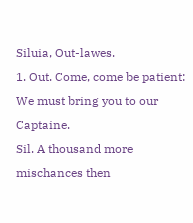Siluia, Out-lawes.
1. Out. Come, come be patient:
We must bring you to our Captaine.
Sil. A thousand more mischances then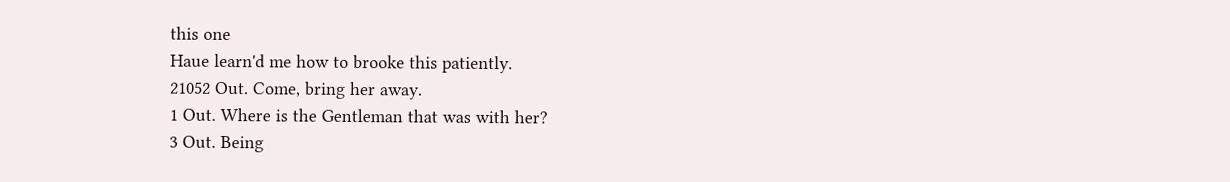this one
Haue learn'd me how to brooke this patiently.
21052 Out. Come, bring her away.
1 Out. Where is the Gentleman that was with her?
3 Out. Being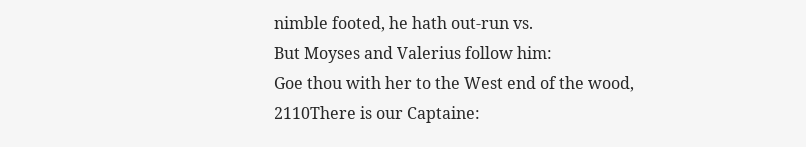nimble footed, he hath out-run vs.
But Moyses and Valerius follow him:
Goe thou with her to the West end of the wood,
2110There is our Captaine: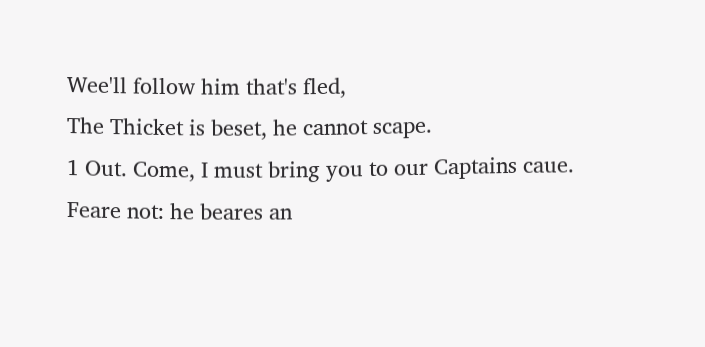Wee'll follow him that's fled,
The Thicket is beset, he cannot scape.
1 Out. Come, I must bring you to our Captains caue.
Feare not: he beares an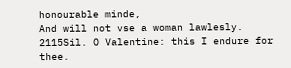honourable minde,
And will not vse a woman lawlesly.
2115Sil. O Valentine: this I endure for thee.